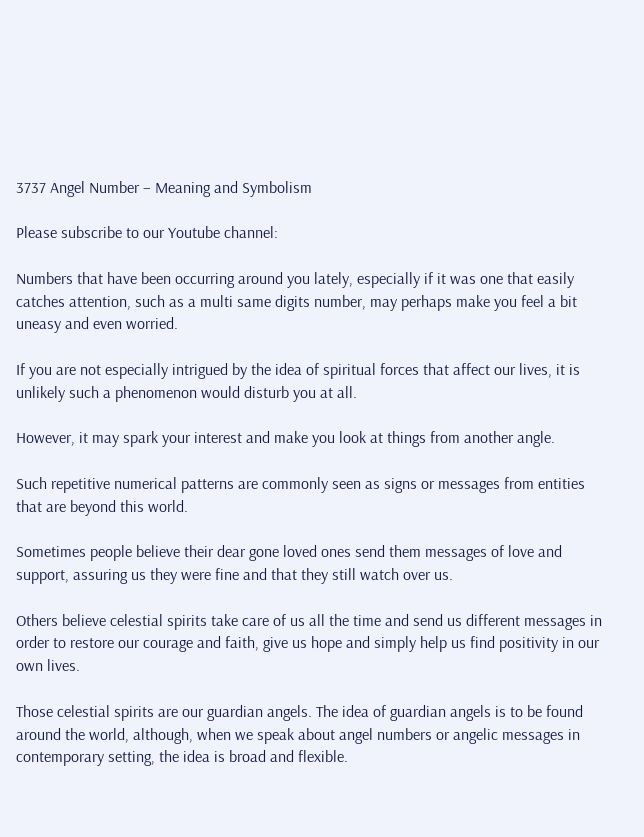3737 Angel Number – Meaning and Symbolism

Please subscribe to our Youtube channel:

Numbers that have been occurring around you lately, especially if it was one that easily catches attention, such as a multi same digits number, may perhaps make you feel a bit uneasy and even worried.

If you are not especially intrigued by the idea of spiritual forces that affect our lives, it is unlikely such a phenomenon would disturb you at all.

However, it may spark your interest and make you look at things from another angle.

Such repetitive numerical patterns are commonly seen as signs or messages from entities that are beyond this world.

Sometimes people believe their dear gone loved ones send them messages of love and support, assuring us they were fine and that they still watch over us.

Others believe celestial spirits take care of us all the time and send us different messages in order to restore our courage and faith, give us hope and simply help us find positivity in our own lives.

Those celestial spirits are our guardian angels. The idea of guardian angels is to be found around the world, although, when we speak about angel numbers or angelic messages in contemporary setting, the idea is broad and flexible.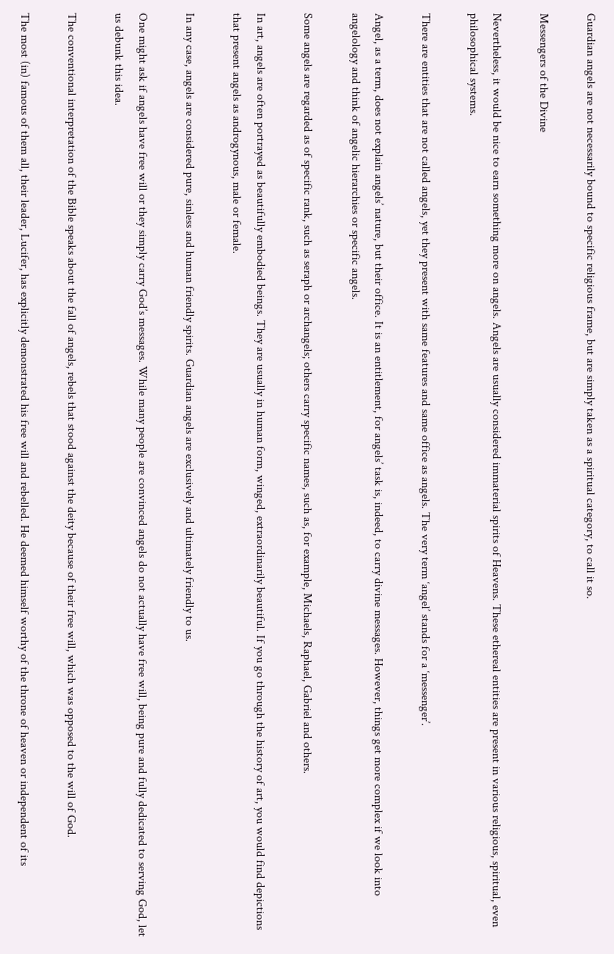Guardian angels are not necessarily bound to specific religious frame, but are simply taken as a spiritual category, to call it so.

Messengers of the Divine

Nevertheless, it would be nice to earn something more on angels. Angels are usually considered immaterial spirits of Heavens. These ethereal entities are present in various religious, spiritual, even philosophical systems.

There are entities that are not called angels, yet they present with same features and same office as angels. The very term ‘angel’ stands for a ‘messenger’.

Angel, as a term, does not explain angels’ nature, but their office. It is an entitlement, for angels’ task is, indeed, to carry divine messages. However, things get more complex if we look into angelology and think of angelic hierarchies or specific angels.

Some angels are regarded as of specific rank, such as seraph or archangels; others carry specific names, such as, for example, Michaels, Raphael, Gabriel and others.

In art, angels are often portrayed as beautifully embodied beings. They are usually in human form, winged, extraordinarily beautiful. If you go through the history of art, you would find depictions that present angels as androgynous, male or female.

In any case, angels are considered pure, sinless and human friendly spirits. Guardian angels are exclusively and ultimately friendly to us.

One might ask if angels have free will or they simply carry God’s messages. While many people are convinced angels do not actually have free will, being pure and fully dedicated to serving God, let us debunk this idea.

The conventional interpretation of the Bible speaks about the fall of angels, rebels that stood against the deity because of their free will, which was opposed to the will of God.

The most (in) famous of them all, their leader, Lucifer, has explicitly demonstrated his free will and rebelled. He deemed himself worthy of the throne of heaven or independent of its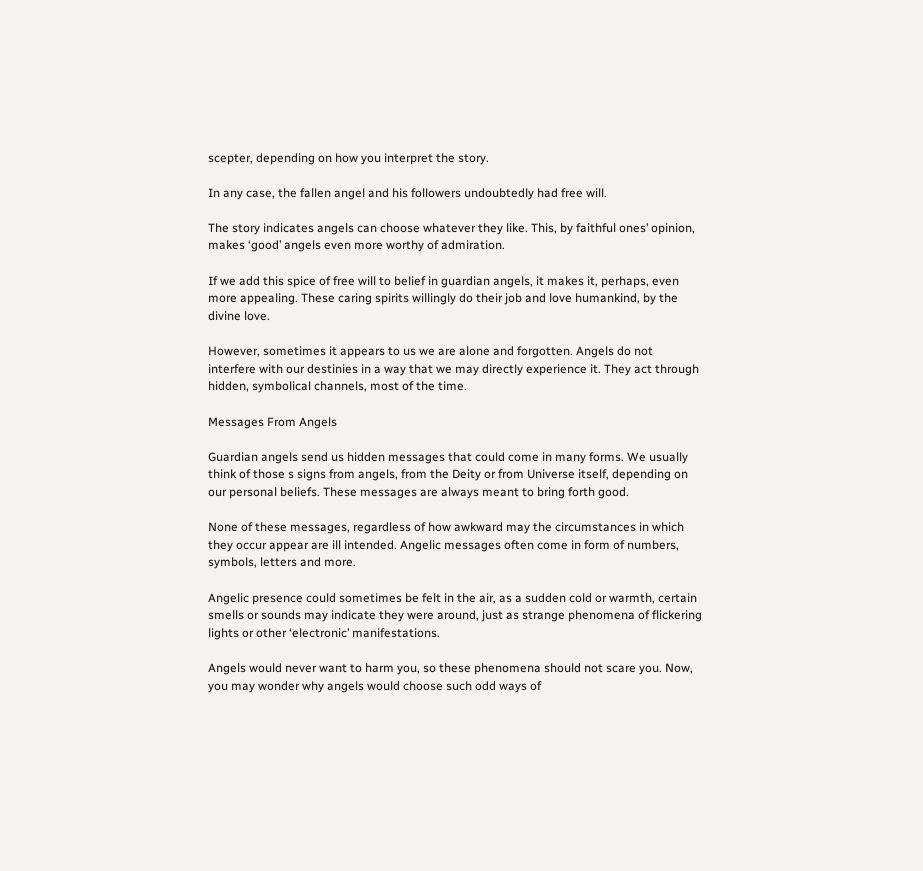scepter, depending on how you interpret the story.

In any case, the fallen angel and his followers undoubtedly had free will.

The story indicates angels can choose whatever they like. This, by faithful ones’ opinion, makes ‘good’ angels even more worthy of admiration.

If we add this spice of free will to belief in guardian angels, it makes it, perhaps, even more appealing. These caring spirits willingly do their job and love humankind, by the divine love.

However, sometimes it appears to us we are alone and forgotten. Angels do not interfere with our destinies in a way that we may directly experience it. They act through hidden, symbolical channels, most of the time.

Messages From Angels

Guardian angels send us hidden messages that could come in many forms. We usually think of those s signs from angels, from the Deity or from Universe itself, depending on our personal beliefs. These messages are always meant to bring forth good.

None of these messages, regardless of how awkward may the circumstances in which they occur appear are ill intended. Angelic messages often come in form of numbers, symbols, letters and more.

Angelic presence could sometimes be felt in the air, as a sudden cold or warmth, certain smells or sounds may indicate they were around, just as strange phenomena of flickering lights or other ‘electronic’ manifestations.

Angels would never want to harm you, so these phenomena should not scare you. Now, you may wonder why angels would choose such odd ways of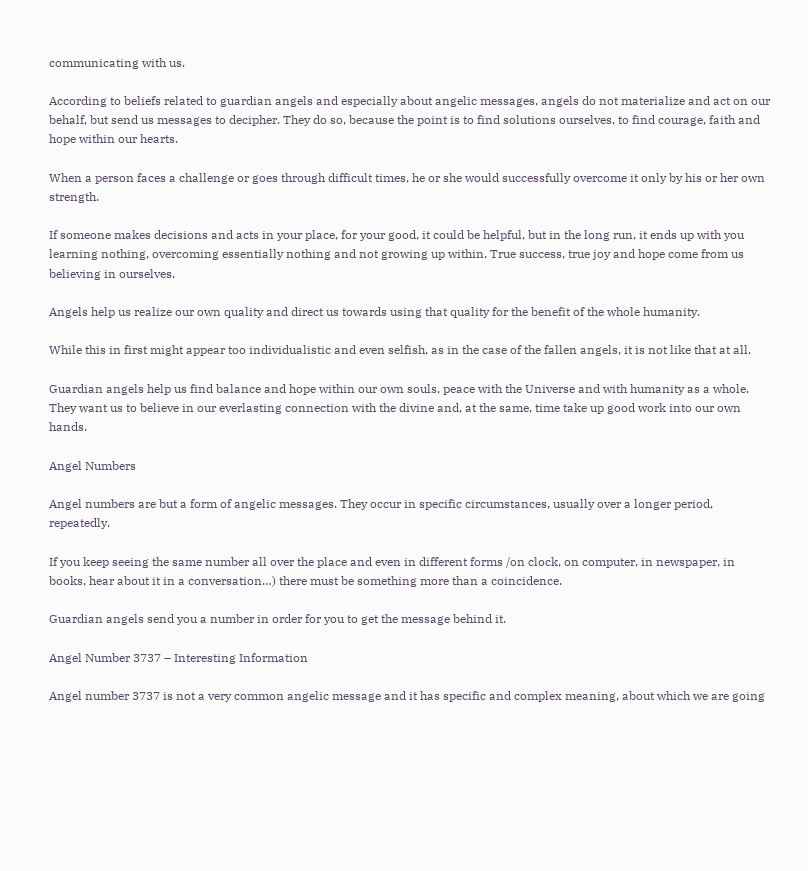communicating with us.

According to beliefs related to guardian angels and especially about angelic messages, angels do not materialize and act on our behalf, but send us messages to decipher. They do so, because the point is to find solutions ourselves, to find courage, faith and hope within our hearts.

When a person faces a challenge or goes through difficult times, he or she would successfully overcome it only by his or her own strength.

If someone makes decisions and acts in your place, for your good, it could be helpful, but in the long run, it ends up with you learning nothing, overcoming essentially nothing and not growing up within. True success, true joy and hope come from us believing in ourselves.

Angels help us realize our own quality and direct us towards using that quality for the benefit of the whole humanity.

While this in first might appear too individualistic and even selfish, as in the case of the fallen angels, it is not like that at all.

Guardian angels help us find balance and hope within our own souls, peace with the Universe and with humanity as a whole. They want us to believe in our everlasting connection with the divine and, at the same, time take up good work into our own hands.

Angel Numbers

Angel numbers are but a form of angelic messages. They occur in specific circumstances, usually over a longer period, repeatedly.

If you keep seeing the same number all over the place and even in different forms /on clock, on computer, in newspaper, in books, hear about it in a conversation…) there must be something more than a coincidence.

Guardian angels send you a number in order for you to get the message behind it.

Angel Number 3737 – Interesting Information

Angel number 3737 is not a very common angelic message and it has specific and complex meaning, about which we are going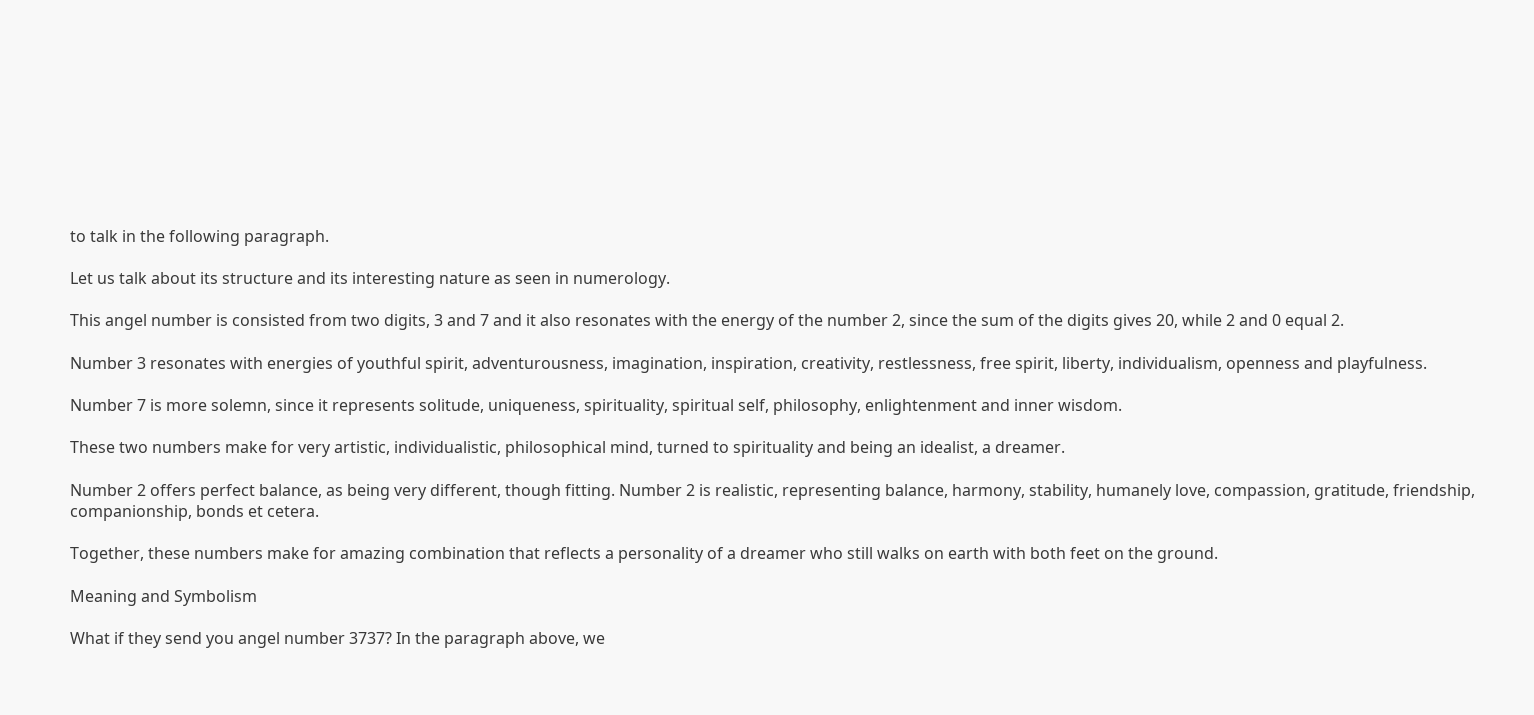to talk in the following paragraph.

Let us talk about its structure and its interesting nature as seen in numerology.

This angel number is consisted from two digits, 3 and 7 and it also resonates with the energy of the number 2, since the sum of the digits gives 20, while 2 and 0 equal 2.

Number 3 resonates with energies of youthful spirit, adventurousness, imagination, inspiration, creativity, restlessness, free spirit, liberty, individualism, openness and playfulness.

Number 7 is more solemn, since it represents solitude, uniqueness, spirituality, spiritual self, philosophy, enlightenment and inner wisdom.

These two numbers make for very artistic, individualistic, philosophical mind, turned to spirituality and being an idealist, a dreamer.

Number 2 offers perfect balance, as being very different, though fitting. Number 2 is realistic, representing balance, harmony, stability, humanely love, compassion, gratitude, friendship, companionship, bonds et cetera.

Together, these numbers make for amazing combination that reflects a personality of a dreamer who still walks on earth with both feet on the ground.

Meaning and Symbolism

What if they send you angel number 3737? In the paragraph above, we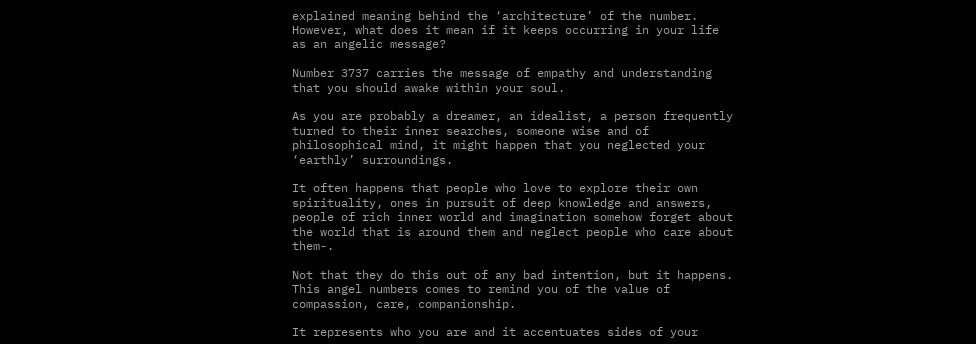explained meaning behind the ‘architecture’ of the number. However, what does it mean if it keeps occurring in your life as an angelic message?

Number 3737 carries the message of empathy and understanding that you should awake within your soul.

As you are probably a dreamer, an idealist, a person frequently turned to their inner searches, someone wise and of philosophical mind, it might happen that you neglected your ‘earthly’ surroundings.

It often happens that people who love to explore their own spirituality, ones in pursuit of deep knowledge and answers, people of rich inner world and imagination somehow forget about the world that is around them and neglect people who care about them-.

Not that they do this out of any bad intention, but it happens. This angel numbers comes to remind you of the value of compassion, care, companionship.

It represents who you are and it accentuates sides of your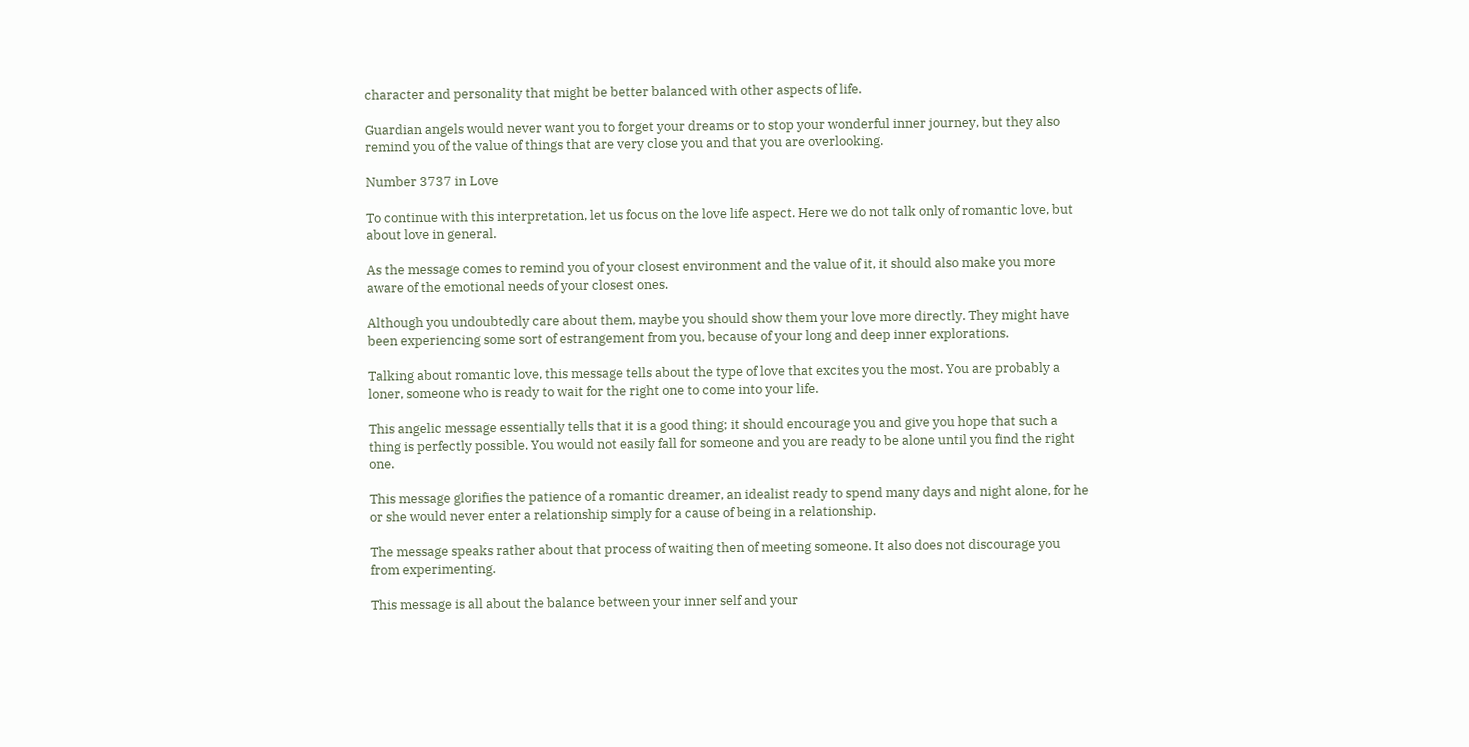character and personality that might be better balanced with other aspects of life.

Guardian angels would never want you to forget your dreams or to stop your wonderful inner journey, but they also remind you of the value of things that are very close you and that you are overlooking.

Number 3737 in Love

To continue with this interpretation, let us focus on the love life aspect. Here we do not talk only of romantic love, but about love in general.

As the message comes to remind you of your closest environment and the value of it, it should also make you more aware of the emotional needs of your closest ones.

Although you undoubtedly care about them, maybe you should show them your love more directly. They might have been experiencing some sort of estrangement from you, because of your long and deep inner explorations.

Talking about romantic love, this message tells about the type of love that excites you the most. You are probably a loner, someone who is ready to wait for the right one to come into your life.

This angelic message essentially tells that it is a good thing; it should encourage you and give you hope that such a thing is perfectly possible. You would not easily fall for someone and you are ready to be alone until you find the right one.

This message glorifies the patience of a romantic dreamer, an idealist ready to spend many days and night alone, for he or she would never enter a relationship simply for a cause of being in a relationship.

The message speaks rather about that process of waiting then of meeting someone. It also does not discourage you from experimenting.

This message is all about the balance between your inner self and your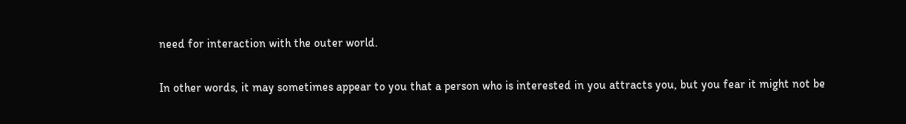need for interaction with the outer world.

In other words, it may sometimes appear to you that a person who is interested in you attracts you, but you fear it might not be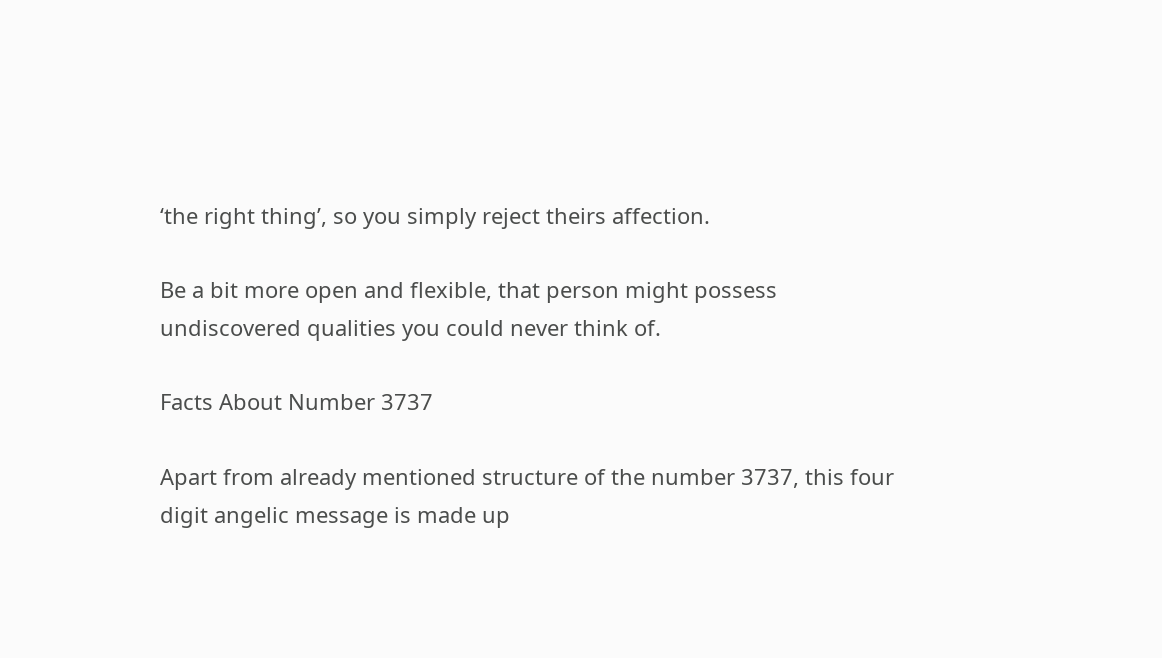‘the right thing’, so you simply reject theirs affection.

Be a bit more open and flexible, that person might possess undiscovered qualities you could never think of.

Facts About Number 3737

Apart from already mentioned structure of the number 3737, this four digit angelic message is made up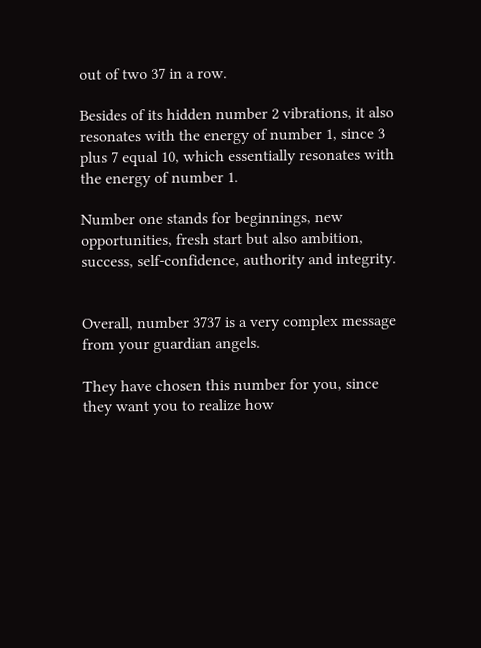out of two 37 in a row.

Besides of its hidden number 2 vibrations, it also resonates with the energy of number 1, since 3 plus 7 equal 10, which essentially resonates with the energy of number 1.

Number one stands for beginnings, new opportunities, fresh start but also ambition, success, self-confidence, authority and integrity.


Overall, number 3737 is a very complex message from your guardian angels.

They have chosen this number for you, since they want you to realize how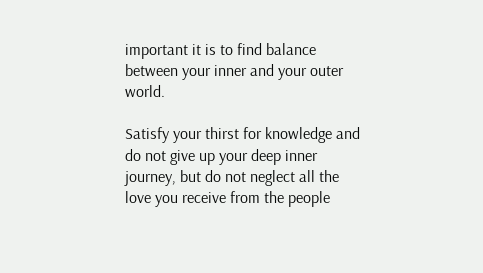important it is to find balance between your inner and your outer world.

Satisfy your thirst for knowledge and do not give up your deep inner journey, but do not neglect all the love you receive from the people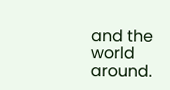and the world around.